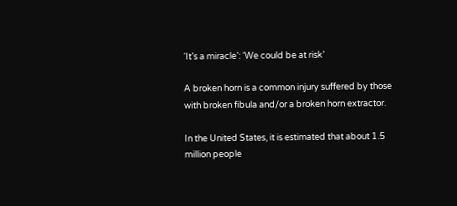‘It’s a miracle’: ‘We could be at risk’

A broken horn is a common injury suffered by those with broken fibula and/or a broken horn extractor.

In the United States, it is estimated that about 1.5 million people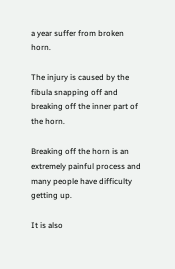a year suffer from broken horn.

The injury is caused by the fibula snapping off and breaking off the inner part of the horn.

Breaking off the horn is an extremely painful process and many people have difficulty getting up.

It is also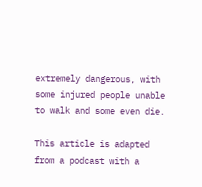extremely dangerous, with some injured people unable to walk and some even die.

This article is adapted from a podcast with a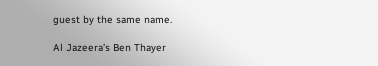guest by the same name.

Al Jazeera’s Ben Thayer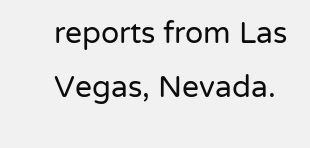reports from Las Vegas, Nevada.